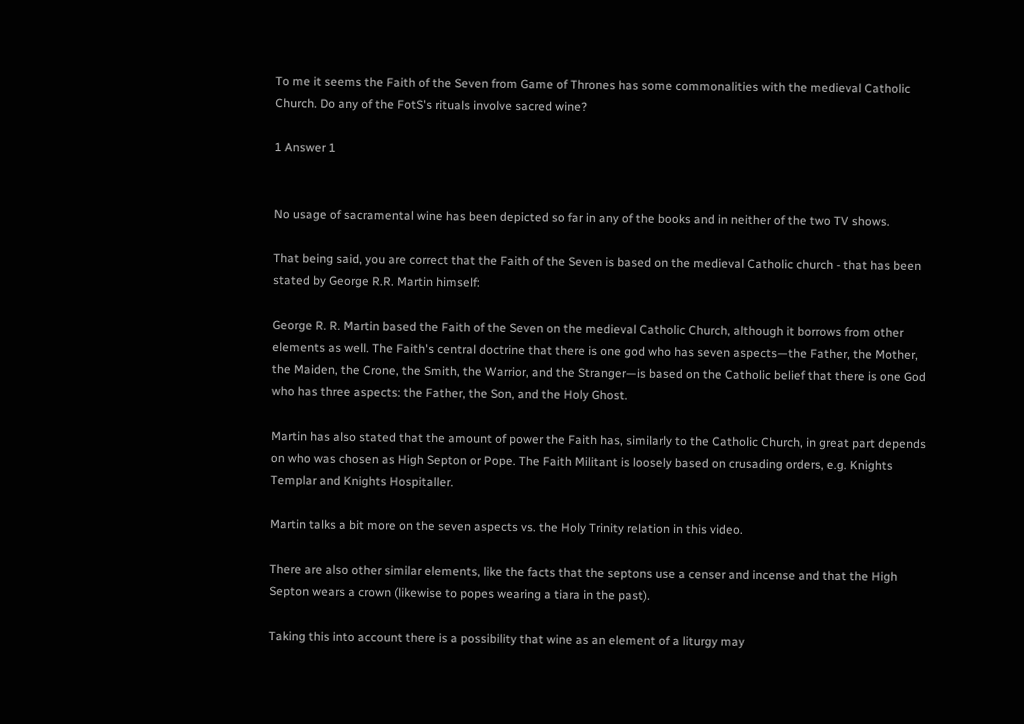To me it seems the Faith of the Seven from Game of Thrones has some commonalities with the medieval Catholic Church. Do any of the FotS's rituals involve sacred wine?

1 Answer 1


No usage of sacramental wine has been depicted so far in any of the books and in neither of the two TV shows.

That being said, you are correct that the Faith of the Seven is based on the medieval Catholic church - that has been stated by George R.R. Martin himself:

George R. R. Martin based the Faith of the Seven on the medieval Catholic Church, although it borrows from other elements as well. The Faith's central doctrine that there is one god who has seven aspects—the Father, the Mother, the Maiden, the Crone, the Smith, the Warrior, and the Stranger—is based on the Catholic belief that there is one God who has three aspects: the Father, the Son, and the Holy Ghost.

Martin has also stated that the amount of power the Faith has, similarly to the Catholic Church, in great part depends on who was chosen as High Septon or Pope. The Faith Militant is loosely based on crusading orders, e.g. Knights Templar and Knights Hospitaller.

Martin talks a bit more on the seven aspects vs. the Holy Trinity relation in this video.

There are also other similar elements, like the facts that the septons use a censer and incense and that the High Septon wears a crown (likewise to popes wearing a tiara in the past).

Taking this into account there is a possibility that wine as an element of a liturgy may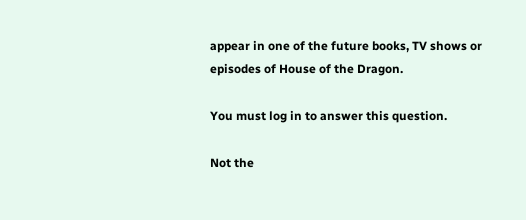appear in one of the future books, TV shows or episodes of House of the Dragon.

You must log in to answer this question.

Not the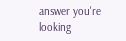answer you're looking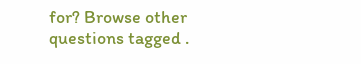for? Browse other questions tagged .